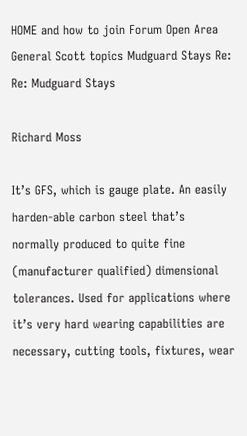HOME and how to join Forum Open Area General Scott topics Mudguard Stays Re: Re: Mudguard Stays

Richard Moss

It’s GFS, which is gauge plate. An easily harden-able carbon steel that’s normally produced to quite fine (manufacturer qualified) dimensional tolerances. Used for applications where it’s very hard wearing capabilities are necessary, cutting tools, fixtures, wear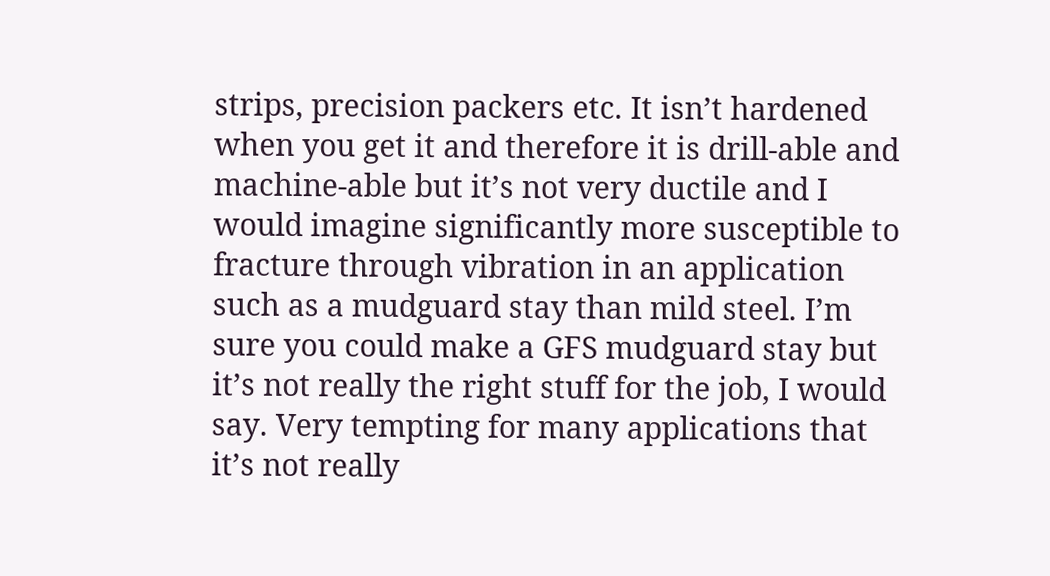strips, precision packers etc. It isn’t hardened when you get it and therefore it is drill-able and machine-able but it’s not very ductile and I would imagine significantly more susceptible to fracture through vibration in an application such as a mudguard stay than mild steel. I’m sure you could make a GFS mudguard stay but it’s not really the right stuff for the job, I would say. Very tempting for many applications that it’s not really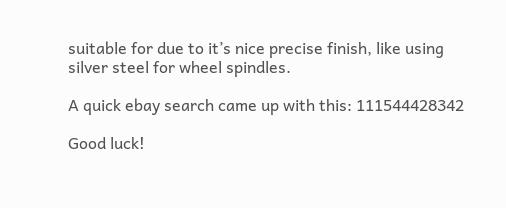suitable for due to it’s nice precise finish, like using silver steel for wheel spindles.

A quick ebay search came up with this: 111544428342

Good luck!